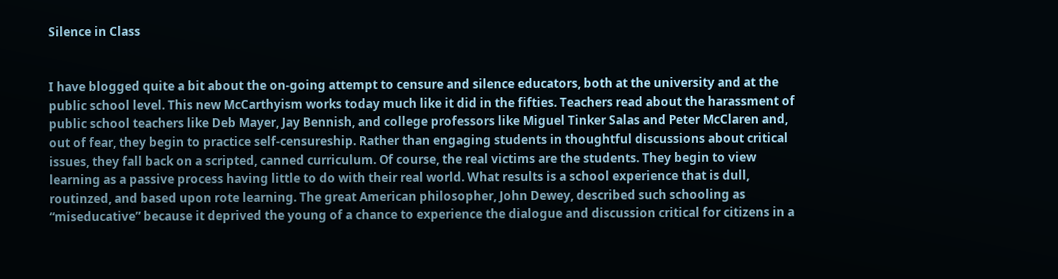Silence in Class


I have blogged quite a bit about the on-going attempt to censure and silence educators, both at the university and at the public school level. This new McCarthyism works today much like it did in the fifties. Teachers read about the harassment of public school teachers like Deb Mayer, Jay Bennish, and college professors like Miguel Tinker Salas and Peter McClaren and, out of fear, they begin to practice self-censureship. Rather than engaging students in thoughtful discussions about critical issues, they fall back on a scripted, canned curriculum. Of course, the real victims are the students. They begin to view learning as a passive process having little to do with their real world. What results is a school experience that is dull, routinzed, and based upon rote learning. The great American philosopher, John Dewey, described such schooling as “miseducative” because it deprived the young of a chance to experience the dialogue and discussion critical for citizens in a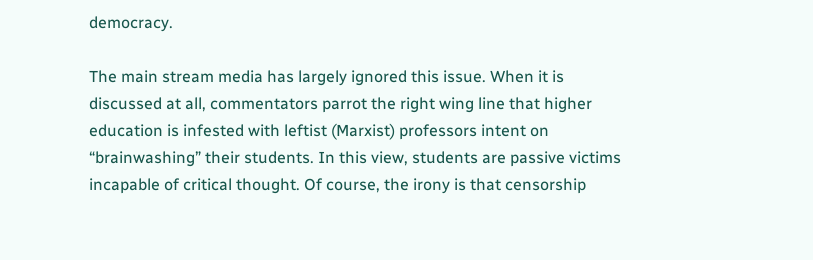democracy.

The main stream media has largely ignored this issue. When it is discussed at all, commentators parrot the right wing line that higher education is infested with leftist (Marxist) professors intent on “brainwashing” their students. In this view, students are passive victims incapable of critical thought. Of course, the irony is that censorship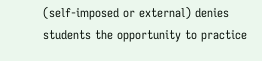(self-imposed or external) denies students the opportunity to practice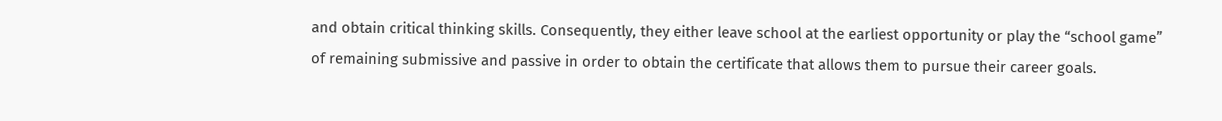and obtain critical thinking skills. Consequently, they either leave school at the earliest opportunity or play the “school game” of remaining submissive and passive in order to obtain the certificate that allows them to pursue their career goals.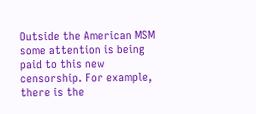Outside the American MSM some attention is being paid to this new censorship. For example, there is the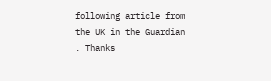following article from the UK in the Guardian . Thanks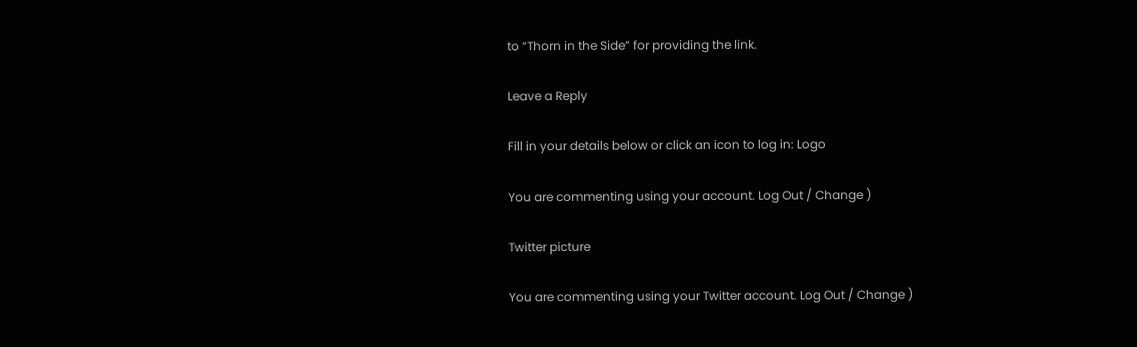to “Thorn in the Side” for providing the link.

Leave a Reply

Fill in your details below or click an icon to log in: Logo

You are commenting using your account. Log Out / Change )

Twitter picture

You are commenting using your Twitter account. Log Out / Change )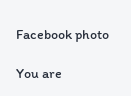Facebook photo

You are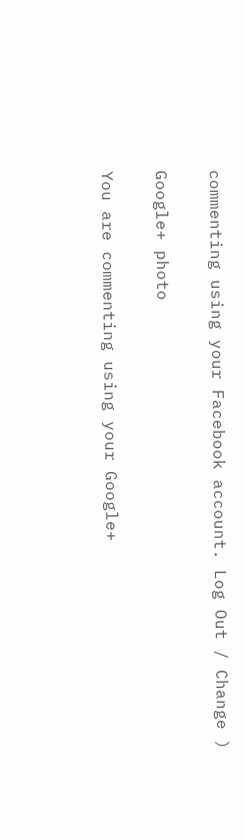commenting using your Facebook account. Log Out / Change )

Google+ photo

You are commenting using your Google+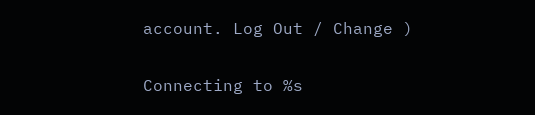account. Log Out / Change )

Connecting to %s